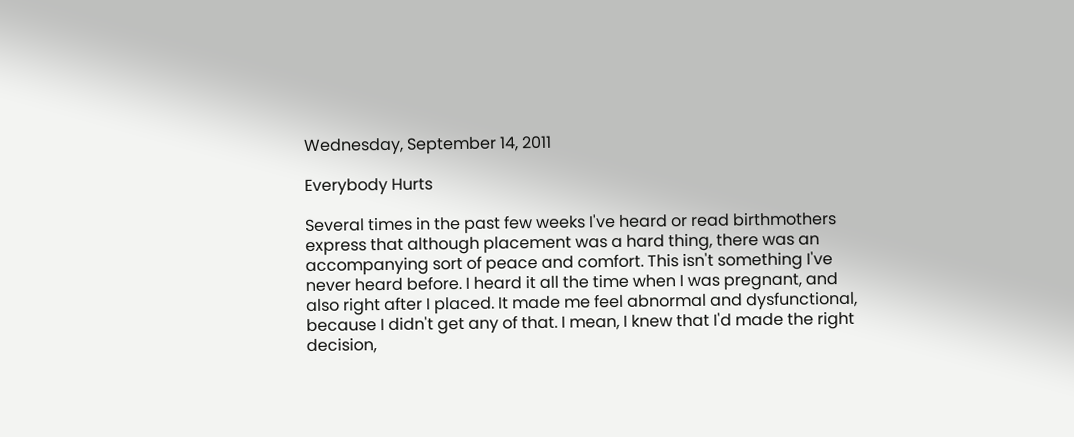Wednesday, September 14, 2011

Everybody Hurts

Several times in the past few weeks I've heard or read birthmothers express that although placement was a hard thing, there was an accompanying sort of peace and comfort. This isn't something I've never heard before. I heard it all the time when I was pregnant, and also right after I placed. It made me feel abnormal and dysfunctional, because I didn't get any of that. I mean, I knew that I'd made the right decision,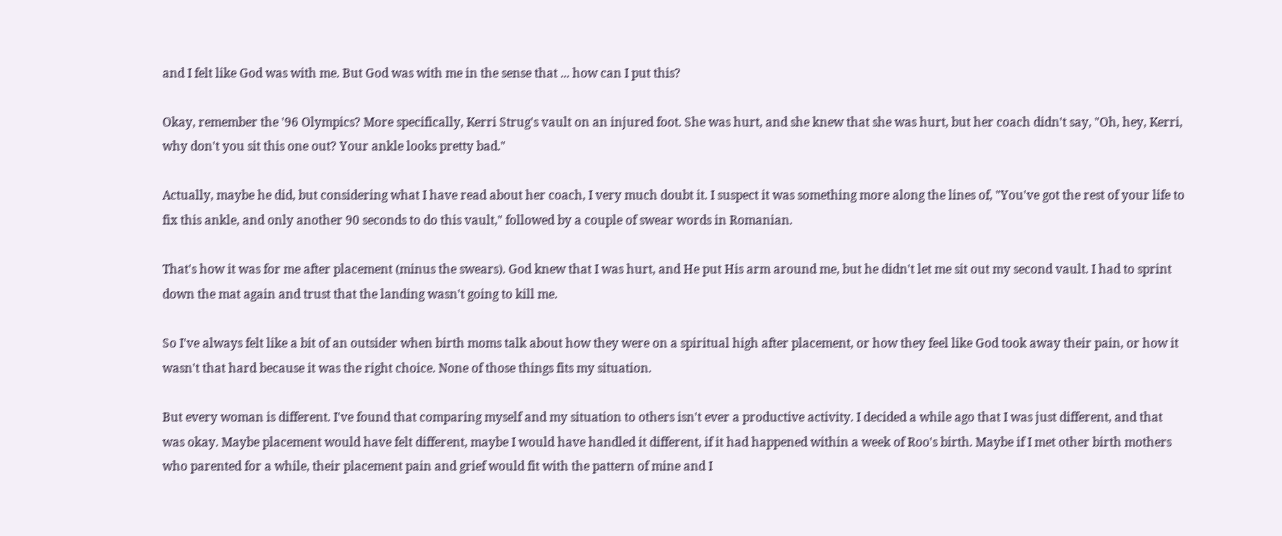and I felt like God was with me. But God was with me in the sense that ... how can I put this?

Okay, remember the '96 Olympics? More specifically, Kerri Strug's vault on an injured foot. She was hurt, and she knew that she was hurt, but her coach didn't say, "Oh, hey, Kerri, why don't you sit this one out? Your ankle looks pretty bad."

Actually, maybe he did, but considering what I have read about her coach, I very much doubt it. I suspect it was something more along the lines of, "You've got the rest of your life to fix this ankle, and only another 90 seconds to do this vault," followed by a couple of swear words in Romanian.

That's how it was for me after placement (minus the swears). God knew that I was hurt, and He put His arm around me, but he didn't let me sit out my second vault. I had to sprint down the mat again and trust that the landing wasn't going to kill me.

So I've always felt like a bit of an outsider when birth moms talk about how they were on a spiritual high after placement, or how they feel like God took away their pain, or how it wasn't that hard because it was the right choice. None of those things fits my situation.

But every woman is different. I've found that comparing myself and my situation to others isn't ever a productive activity. I decided a while ago that I was just different, and that was okay. Maybe placement would have felt different, maybe I would have handled it different, if it had happened within a week of Roo's birth. Maybe if I met other birth mothers who parented for a while, their placement pain and grief would fit with the pattern of mine and I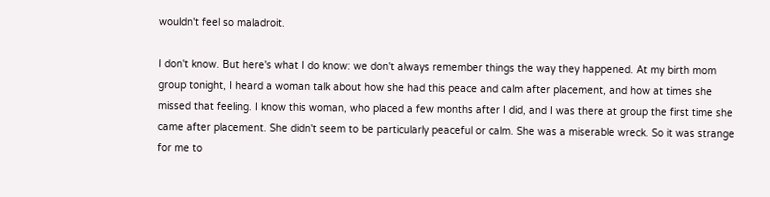wouldn't feel so maladroit.

I don't know. But here's what I do know: we don't always remember things the way they happened. At my birth mom group tonight, I heard a woman talk about how she had this peace and calm after placement, and how at times she missed that feeling. I know this woman, who placed a few months after I did, and I was there at group the first time she came after placement. She didn't seem to be particularly peaceful or calm. She was a miserable wreck. So it was strange for me to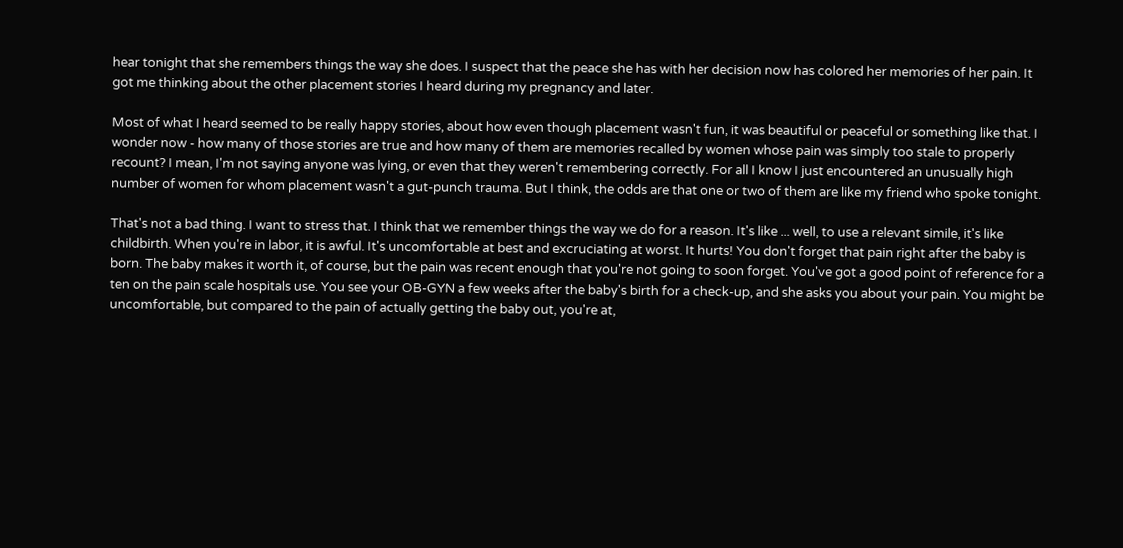hear tonight that she remembers things the way she does. I suspect that the peace she has with her decision now has colored her memories of her pain. It got me thinking about the other placement stories I heard during my pregnancy and later.

Most of what I heard seemed to be really happy stories, about how even though placement wasn't fun, it was beautiful or peaceful or something like that. I wonder now - how many of those stories are true and how many of them are memories recalled by women whose pain was simply too stale to properly recount? I mean, I'm not saying anyone was lying, or even that they weren't remembering correctly. For all I know I just encountered an unusually high number of women for whom placement wasn't a gut-punch trauma. But I think, the odds are that one or two of them are like my friend who spoke tonight.

That's not a bad thing. I want to stress that. I think that we remember things the way we do for a reason. It's like ... well, to use a relevant simile, it's like childbirth. When you're in labor, it is awful. It's uncomfortable at best and excruciating at worst. It hurts! You don't forget that pain right after the baby is born. The baby makes it worth it, of course, but the pain was recent enough that you're not going to soon forget. You've got a good point of reference for a ten on the pain scale hospitals use. You see your OB-GYN a few weeks after the baby's birth for a check-up, and she asks you about your pain. You might be uncomfortable, but compared to the pain of actually getting the baby out, you're at,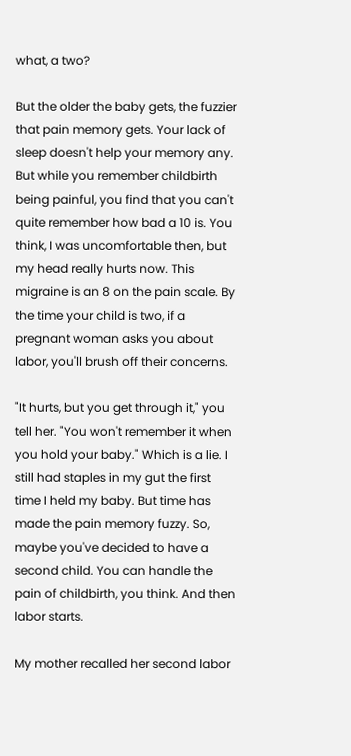what, a two?

But the older the baby gets, the fuzzier that pain memory gets. Your lack of sleep doesn't help your memory any. But while you remember childbirth being painful, you find that you can't quite remember how bad a 10 is. You think, I was uncomfortable then, but my head really hurts now. This migraine is an 8 on the pain scale. By the time your child is two, if a pregnant woman asks you about labor, you'll brush off their concerns.

"It hurts, but you get through it," you tell her. "You won't remember it when you hold your baby." Which is a lie. I still had staples in my gut the first time I held my baby. But time has made the pain memory fuzzy. So, maybe you've decided to have a second child. You can handle the pain of childbirth, you think. And then labor starts.

My mother recalled her second labor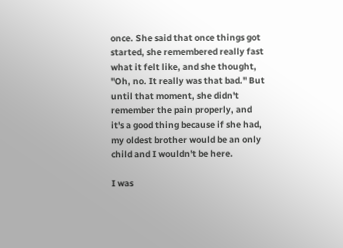once. She said that once things got started, she remembered really fast what it felt like, and she thought, "Oh, no. It really was that bad." But until that moment, she didn't remember the pain properly, and it's a good thing because if she had, my oldest brother would be an only child and I wouldn't be here.

I was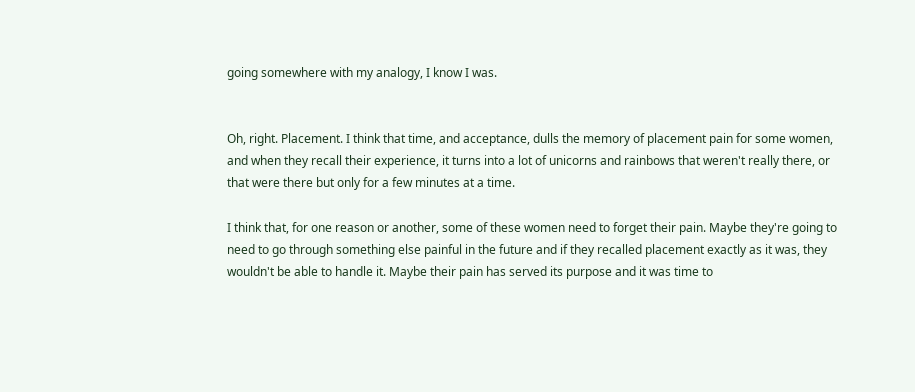going somewhere with my analogy, I know I was.


Oh, right. Placement. I think that time, and acceptance, dulls the memory of placement pain for some women, and when they recall their experience, it turns into a lot of unicorns and rainbows that weren't really there, or that were there but only for a few minutes at a time.

I think that, for one reason or another, some of these women need to forget their pain. Maybe they're going to need to go through something else painful in the future and if they recalled placement exactly as it was, they wouldn't be able to handle it. Maybe their pain has served its purpose and it was time to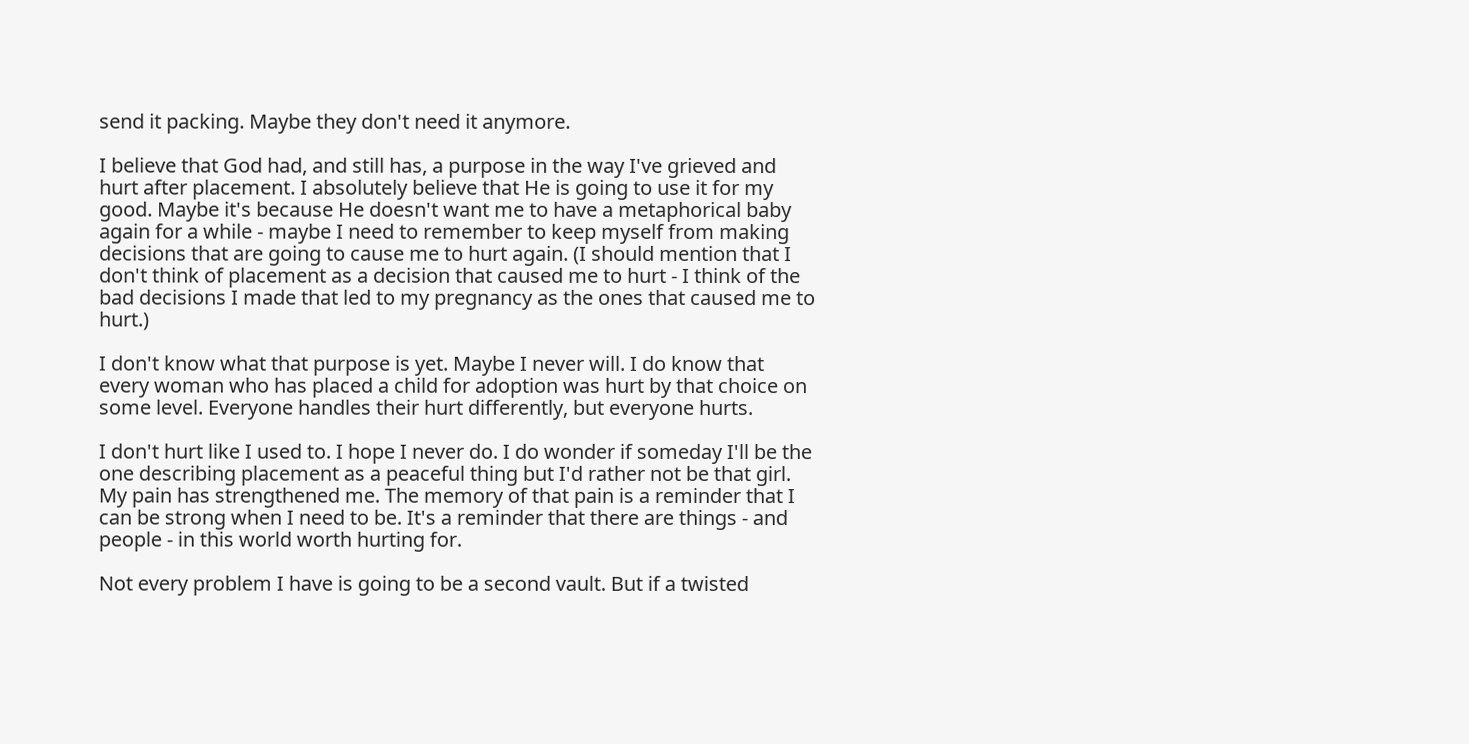send it packing. Maybe they don't need it anymore.

I believe that God had, and still has, a purpose in the way I've grieved and hurt after placement. I absolutely believe that He is going to use it for my good. Maybe it's because He doesn't want me to have a metaphorical baby again for a while - maybe I need to remember to keep myself from making decisions that are going to cause me to hurt again. (I should mention that I don't think of placement as a decision that caused me to hurt - I think of the bad decisions I made that led to my pregnancy as the ones that caused me to hurt.)

I don't know what that purpose is yet. Maybe I never will. I do know that every woman who has placed a child for adoption was hurt by that choice on some level. Everyone handles their hurt differently, but everyone hurts.

I don't hurt like I used to. I hope I never do. I do wonder if someday I'll be the one describing placement as a peaceful thing but I'd rather not be that girl. My pain has strengthened me. The memory of that pain is a reminder that I can be strong when I need to be. It's a reminder that there are things - and people - in this world worth hurting for.

Not every problem I have is going to be a second vault. But if a twisted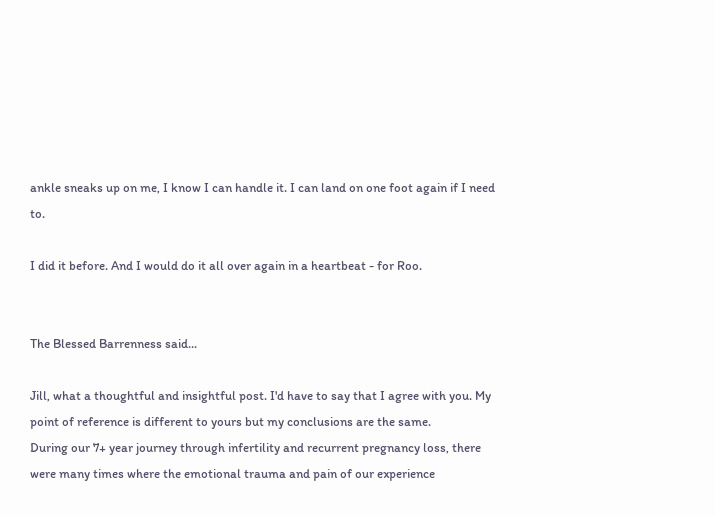ankle sneaks up on me, I know I can handle it. I can land on one foot again if I need to.

I did it before. And I would do it all over again in a heartbeat - for Roo.


The Blessed Barrenness said...

Jill, what a thoughtful and insightful post. I'd have to say that I agree with you. My point of reference is different to yours but my conclusions are the same.
During our 7+ year journey through infertility and recurrent pregnancy loss, there were many times where the emotional trauma and pain of our experience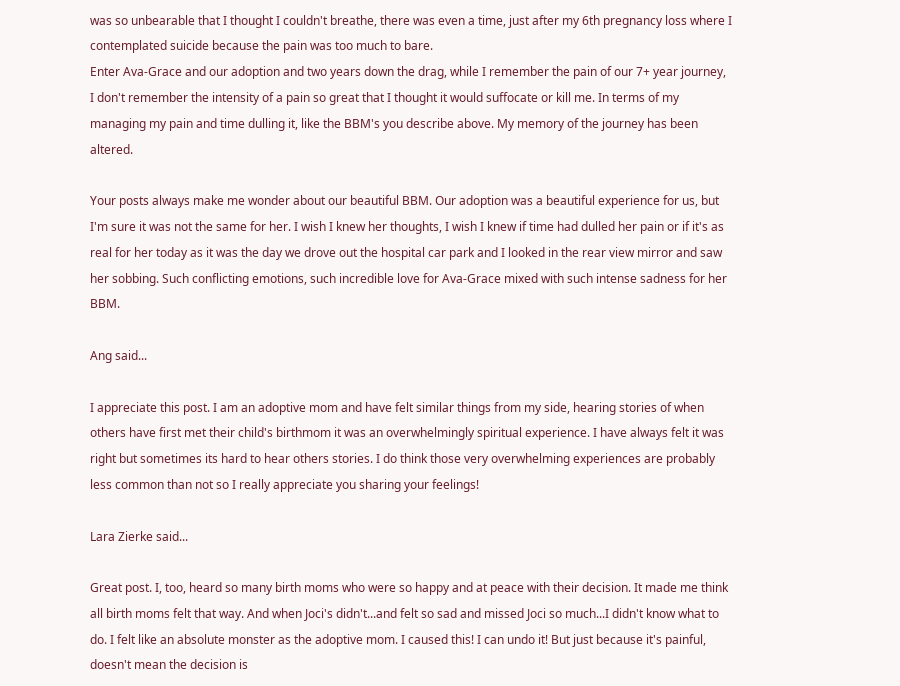was so unbearable that I thought I couldn't breathe, there was even a time, just after my 6th pregnancy loss where I contemplated suicide because the pain was too much to bare.
Enter Ava-Grace and our adoption and two years down the drag, while I remember the pain of our 7+ year journey, I don't remember the intensity of a pain so great that I thought it would suffocate or kill me. In terms of my managing my pain and time dulling it, like the BBM's you describe above. My memory of the journey has been altered.

Your posts always make me wonder about our beautiful BBM. Our adoption was a beautiful experience for us, but I'm sure it was not the same for her. I wish I knew her thoughts, I wish I knew if time had dulled her pain or if it's as real for her today as it was the day we drove out the hospital car park and I looked in the rear view mirror and saw her sobbing. Such conflicting emotions, such incredible love for Ava-Grace mixed with such intense sadness for her BBM.

Ang said...

I appreciate this post. I am an adoptive mom and have felt similar things from my side, hearing stories of when others have first met their child's birthmom it was an overwhelmingly spiritual experience. I have always felt it was right but sometimes its hard to hear others stories. I do think those very overwhelming experiences are probably less common than not so I really appreciate you sharing your feelings!

Lara Zierke said...

Great post. I, too, heard so many birth moms who were so happy and at peace with their decision. It made me think all birth moms felt that way. And when Joci's didn't...and felt so sad and missed Joci so much...I didn't know what to do. I felt like an absolute monster as the adoptive mom. I caused this! I can undo it! But just because it's painful, doesn't mean the decision is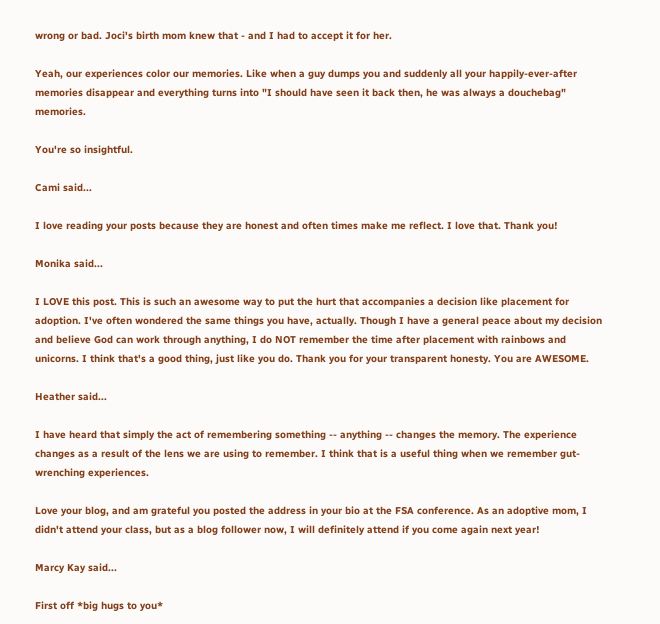wrong or bad. Joci's birth mom knew that - and I had to accept it for her.

Yeah, our experiences color our memories. Like when a guy dumps you and suddenly all your happily-ever-after memories disappear and everything turns into "I should have seen it back then, he was always a douchebag" memories.

You're so insightful.

Cami said...

I love reading your posts because they are honest and often times make me reflect. I love that. Thank you!

Monika said...

I LOVE this post. This is such an awesome way to put the hurt that accompanies a decision like placement for adoption. I've often wondered the same things you have, actually. Though I have a general peace about my decision and believe God can work through anything, I do NOT remember the time after placement with rainbows and unicorns. I think that's a good thing, just like you do. Thank you for your transparent honesty. You are AWESOME.

Heather said...

I have heard that simply the act of remembering something -- anything -- changes the memory. The experience changes as a result of the lens we are using to remember. I think that is a useful thing when we remember gut-wrenching experiences.

Love your blog, and am grateful you posted the address in your bio at the FSA conference. As an adoptive mom, I didn't attend your class, but as a blog follower now, I will definitely attend if you come again next year!

Marcy Kay said...

First off *big hugs to you*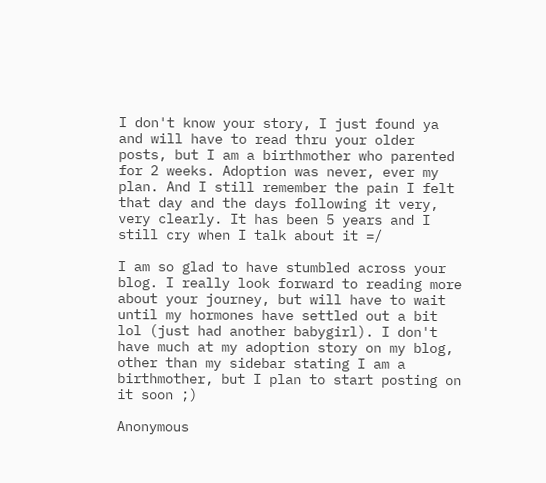I don't know your story, I just found ya and will have to read thru your older posts, but I am a birthmother who parented for 2 weeks. Adoption was never, ever my plan. And I still remember the pain I felt that day and the days following it very, very clearly. It has been 5 years and I still cry when I talk about it =/

I am so glad to have stumbled across your blog. I really look forward to reading more about your journey, but will have to wait until my hormones have settled out a bit lol (just had another babygirl). I don't have much at my adoption story on my blog, other than my sidebar stating I am a birthmother, but I plan to start posting on it soon ;)

Anonymous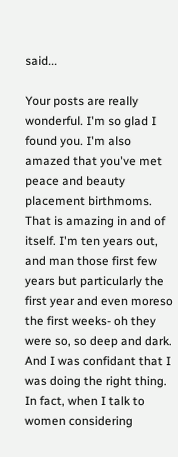said...

Your posts are really wonderful. I'm so glad I found you. I'm also amazed that you've met peace and beauty placement birthmoms. That is amazing in and of itself. I'm ten years out, and man those first few years but particularly the first year and even moreso the first weeks- oh they were so, so deep and dark. And I was confidant that I was doing the right thing. In fact, when I talk to women considering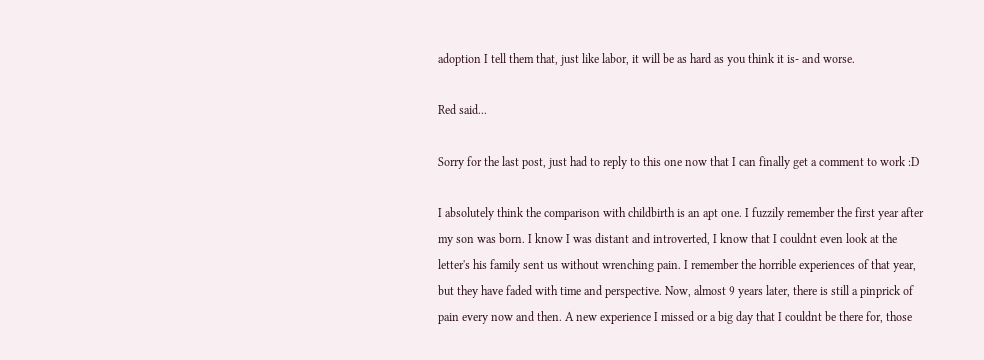adoption I tell them that, just like labor, it will be as hard as you think it is- and worse.

Red said...

Sorry for the last post, just had to reply to this one now that I can finally get a comment to work :D

I absolutely think the comparison with childbirth is an apt one. I fuzzily remember the first year after my son was born. I know I was distant and introverted, I know that I couldnt even look at the letter's his family sent us without wrenching pain. I remember the horrible experiences of that year, but they have faded with time and perspective. Now, almost 9 years later, there is still a pinprick of pain every now and then. A new experience I missed or a big day that I couldnt be there for, those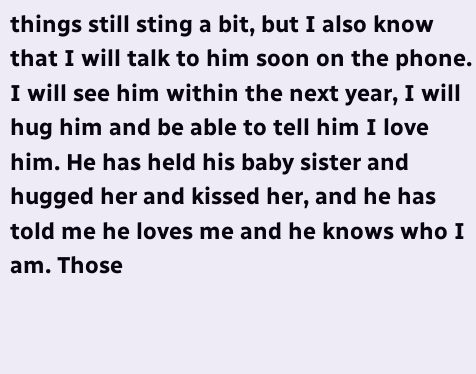things still sting a bit, but I also know that I will talk to him soon on the phone. I will see him within the next year, I will hug him and be able to tell him I love him. He has held his baby sister and hugged her and kissed her, and he has told me he loves me and he knows who I am. Those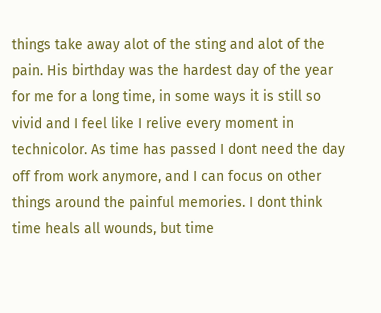things take away alot of the sting and alot of the pain. His birthday was the hardest day of the year for me for a long time, in some ways it is still so vivid and I feel like I relive every moment in technicolor. As time has passed I dont need the day off from work anymore, and I can focus on other things around the painful memories. I dont think time heals all wounds, but time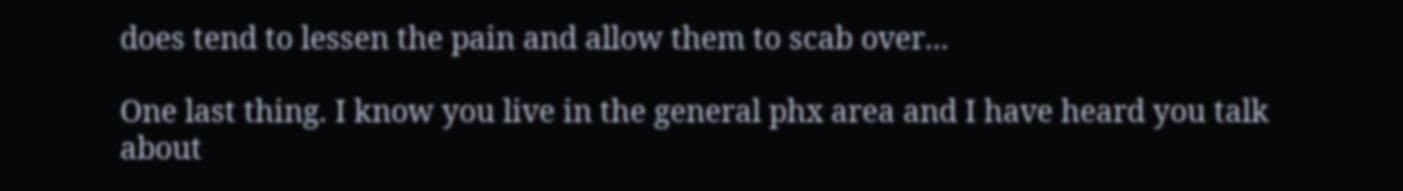does tend to lessen the pain and allow them to scab over...

One last thing. I know you live in the general phx area and I have heard you talk about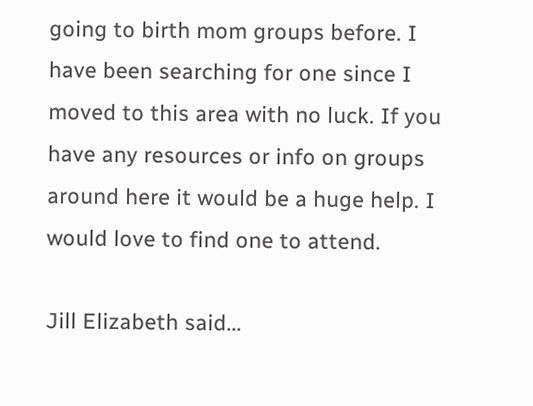going to birth mom groups before. I have been searching for one since I moved to this area with no luck. If you have any resources or info on groups around here it would be a huge help. I would love to find one to attend.

Jill Elizabeth said...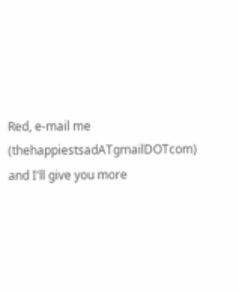Red, e-mail me (thehappiestsadATgmailDOTcom) and I'll give you more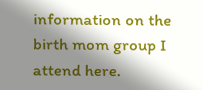information on the birth mom group I attend here.